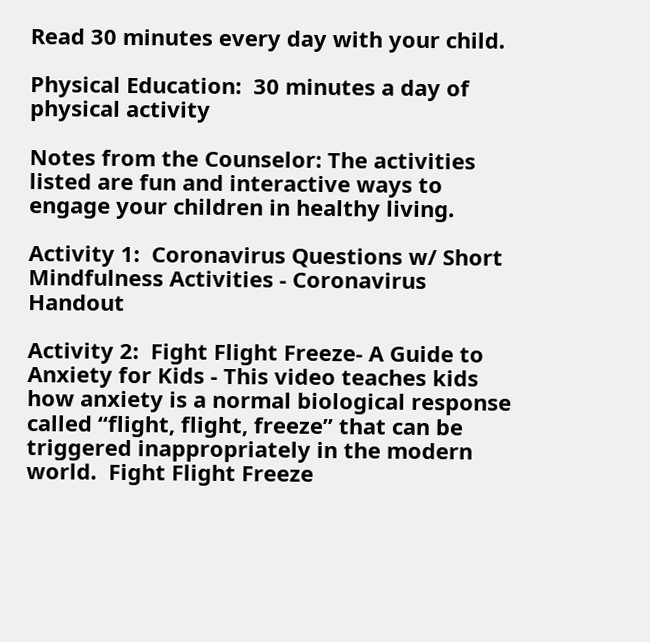Read 30 minutes every day with your child.

Physical Education:  30 minutes a day of physical activity

Notes from the Counselor: The activities listed are fun and interactive ways to engage your children in healthy living.

Activity 1:  Coronavirus Questions w/ Short Mindfulness Activities - Coronavirus Handout

Activity 2:  Fight Flight Freeze- A Guide to Anxiety for Kids - This video teaches kids how anxiety is a normal biological response called “flight, flight, freeze” that can be triggered inappropriately in the modern world.  Fight Flight Freeze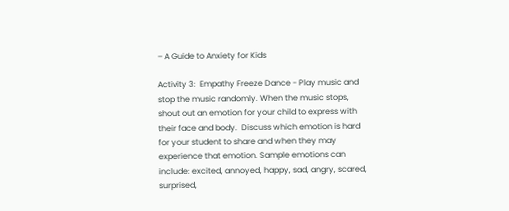– A Guide to Anxiety for Kids

Activity 3:  Empathy Freeze Dance - Play music and stop the music randomly. When the music stops, shout out an emotion for your child to express with their face and body.  Discuss which emotion is hard for your student to share and when they may experience that emotion. Sample emotions can include: excited, annoyed, happy, sad, angry, scared, surprised,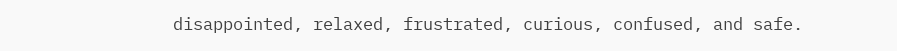disappointed, relaxed, frustrated, curious, confused, and safe.